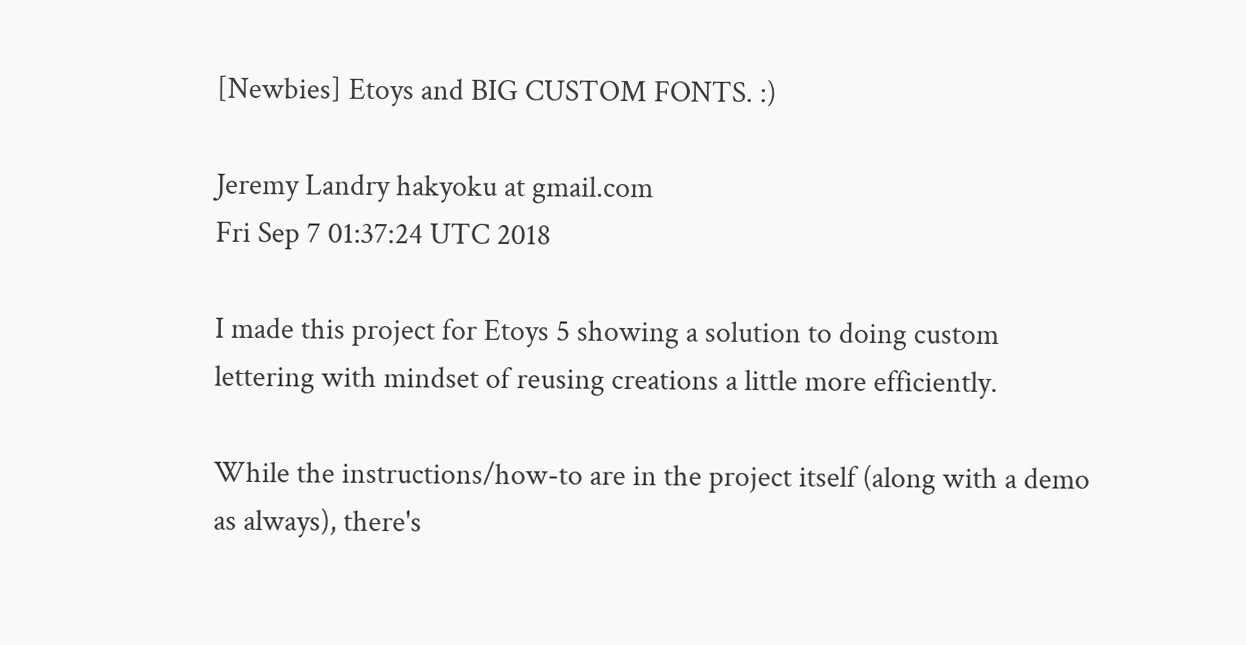[Newbies] Etoys and BIG CUSTOM FONTS. :)

Jeremy Landry hakyoku at gmail.com
Fri Sep 7 01:37:24 UTC 2018

I made this project for Etoys 5 showing a solution to doing custom
lettering with mindset of reusing creations a little more efficiently.

While the instructions/how-to are in the project itself (along with a demo
as always), there's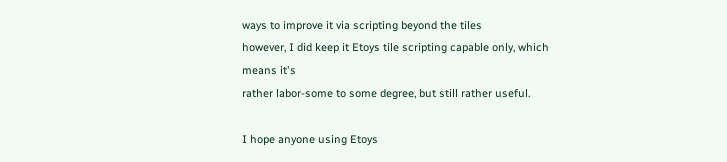ways to improve it via scripting beyond the tiles
however, I did keep it Etoys tile scripting capable only, which means it's
rather labor-some to some degree, but still rather useful.

I hope anyone using Etoys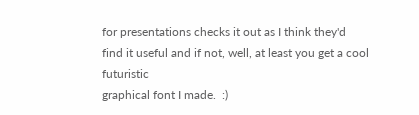for presentations checks it out as I think they'd
find it useful and if not, well, at least you get a cool futuristic
graphical font I made.  :)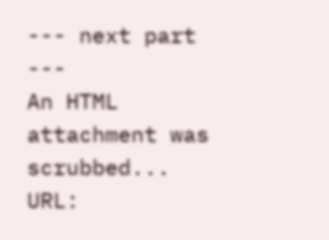--- next part ---
An HTML attachment was scrubbed...
URL: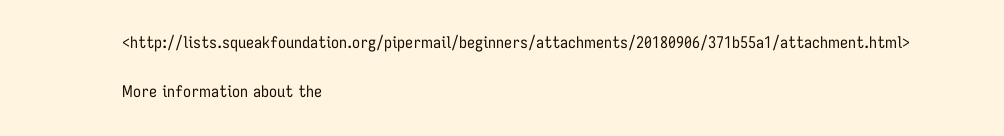<http://lists.squeakfoundation.org/pipermail/beginners/attachments/20180906/371b55a1/attachment.html>

More information about the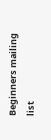Beginners mailing list